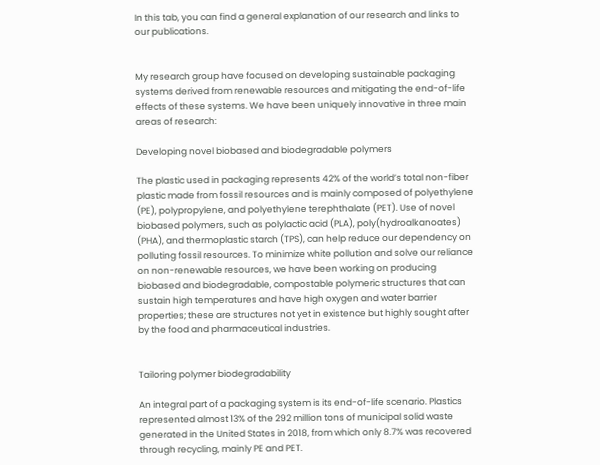In this tab, you can find a general explanation of our research and links to our publications.


My research group have focused on developing sustainable packaging systems derived from renewable resources and mitigating the end-of-life effects of these systems. We have been uniquely innovative in three main areas of research:

Developing novel biobased and biodegradable polymers

The plastic used in packaging represents 42% of the world’s total non-fiber plastic made from fossil resources and is mainly composed of polyethylene (PE), polypropylene, and polyethylene terephthalate (PET). Use of novel biobased polymers, such as polylactic acid (PLA), poly(hydroalkanoates) (PHA), and thermoplastic starch (TPS), can help reduce our dependency on polluting fossil resources. To minimize white pollution and solve our reliance on non-renewable resources, we have been working on producing biobased and biodegradable, compostable polymeric structures that can sustain high temperatures and have high oxygen and water barrier properties; these are structures not yet in existence but highly sought after by the food and pharmaceutical industries.


Tailoring polymer biodegradability

An integral part of a packaging system is its end-of-life scenario. Plastics represented almost 13% of the 292 million tons of municipal solid waste generated in the United States in 2018, from which only 8.7% was recovered through recycling, mainly PE and PET.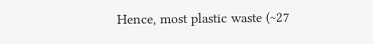Hence, most plastic waste (~27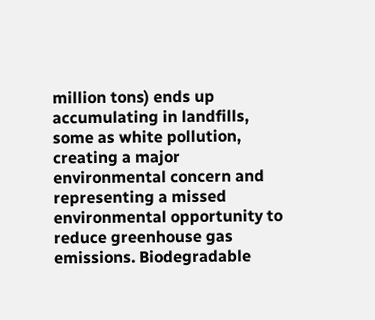million tons) ends up accumulating in landfills, some as white pollution, creating a major environmental concern and representing a missed environmental opportunity to reduce greenhouse gas emissions. Biodegradable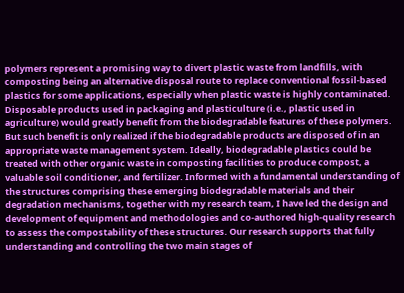polymers represent a promising way to divert plastic waste from landfills, with composting being an alternative disposal route to replace conventional fossil-based plastics for some applications, especially when plastic waste is highly contaminated. Disposable products used in packaging and plasticulture (i.e., plastic used in agriculture) would greatly benefit from the biodegradable features of these polymers. But such benefit is only realized if the biodegradable products are disposed of in an appropriate waste management system. Ideally, biodegradable plastics could be treated with other organic waste in composting facilities to produce compost, a valuable soil conditioner, and fertilizer. Informed with a fundamental understanding of the structures comprising these emerging biodegradable materials and their degradation mechanisms, together with my research team, I have led the design and development of equipment and methodologies and co-authored high-quality research to assess the compostability of these structures. Our research supports that fully understanding and controlling the two main stages of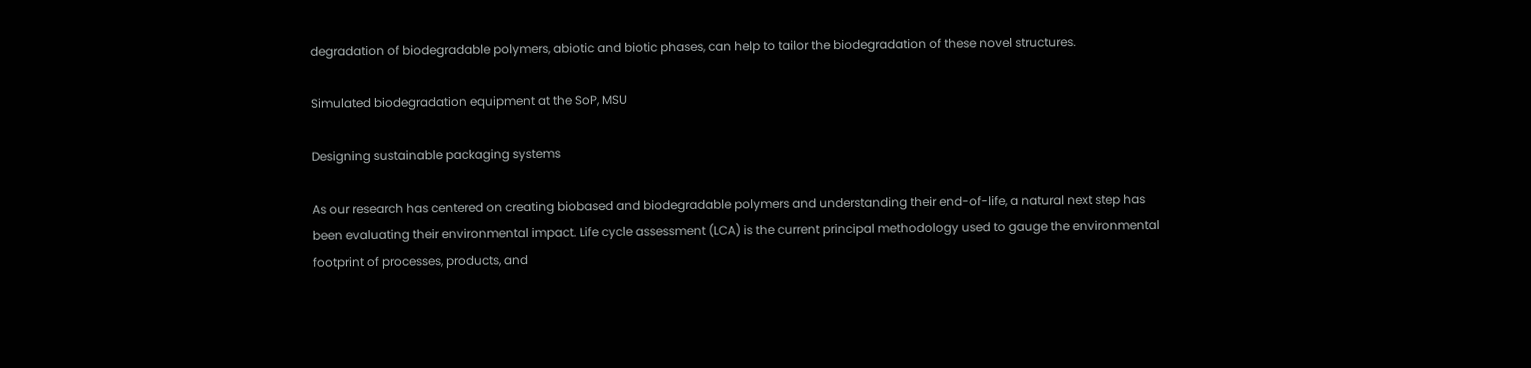degradation of biodegradable polymers, abiotic and biotic phases, can help to tailor the biodegradation of these novel structures.

Simulated biodegradation equipment at the SoP, MSU

Designing sustainable packaging systems

As our research has centered on creating biobased and biodegradable polymers and understanding their end-of-life, a natural next step has been evaluating their environmental impact. Life cycle assessment (LCA) is the current principal methodology used to gauge the environmental footprint of processes, products, and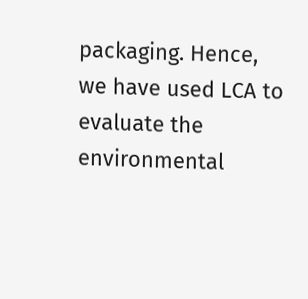packaging. Hence, we have used LCA to evaluate the environmental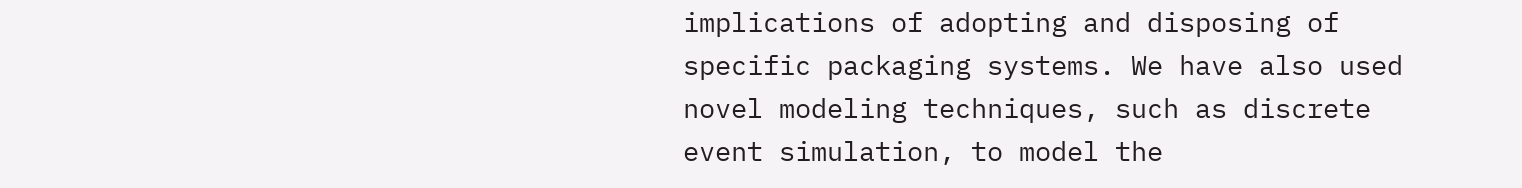implications of adopting and disposing of specific packaging systems. We have also used novel modeling techniques, such as discrete event simulation, to model the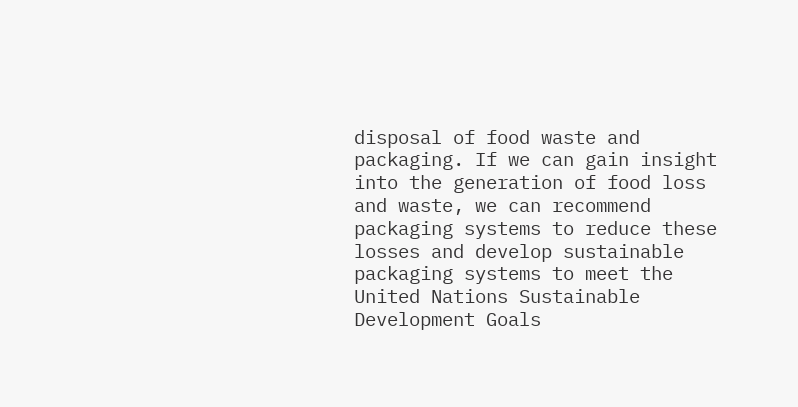disposal of food waste and packaging. If we can gain insight into the generation of food loss and waste, we can recommend packaging systems to reduce these losses and develop sustainable packaging systems to meet the United Nations Sustainable Development Goals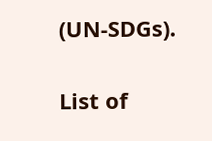(UN-SDGs).


List of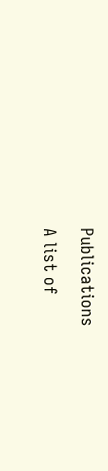Publications

A list of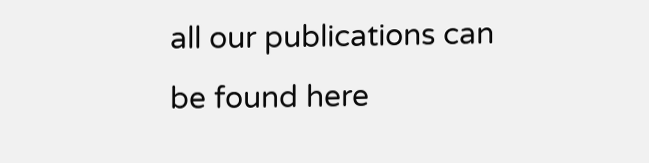all our publications can be found here